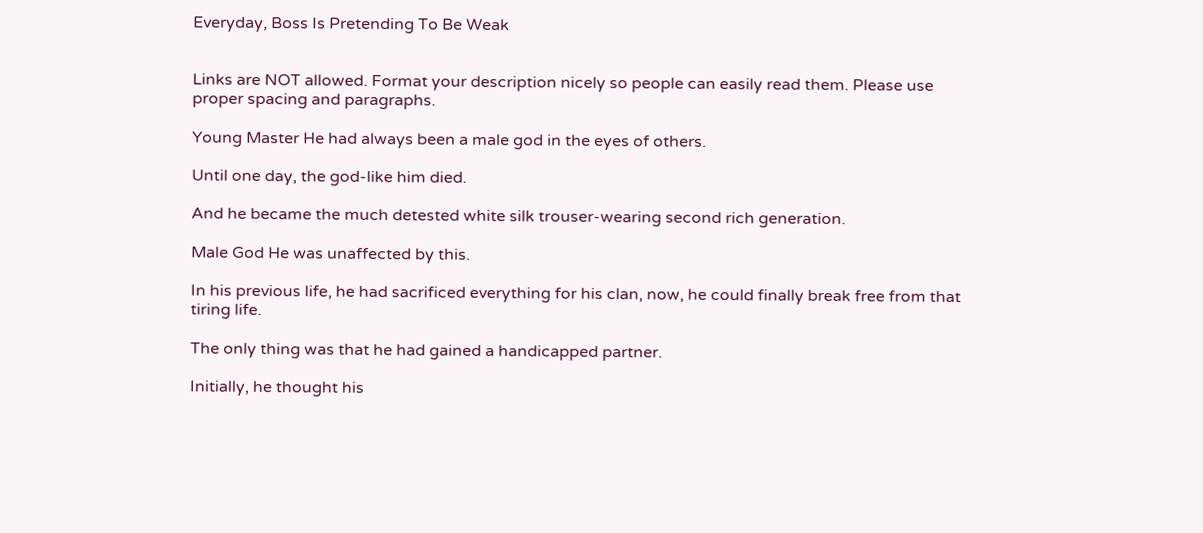Everyday, Boss Is Pretending To Be Weak


Links are NOT allowed. Format your description nicely so people can easily read them. Please use proper spacing and paragraphs.

Young Master He had always been a male god in the eyes of others.

Until one day, the god-like him died.

And he became the much detested white silk trouser-wearing second rich generation.

Male God He was unaffected by this.

In his previous life, he had sacrificed everything for his clan, now, he could finally break free from that tiring life.

The only thing was that he had gained a handicapped partner.

Initially, he thought his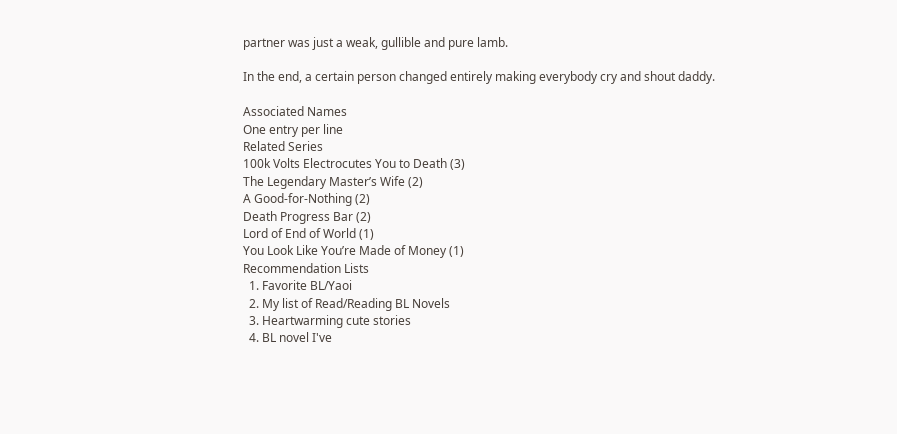partner was just a weak, gullible and pure lamb.

In the end, a certain person changed entirely making everybody cry and shout daddy.

Associated Names
One entry per line
Related Series
100k Volts Electrocutes You to Death (3)
The Legendary Master’s Wife (2)
A Good-for-Nothing (2)
Death Progress Bar (2)
Lord of End of World (1)
You Look Like You’re Made of Money (1)
Recommendation Lists
  1. Favorite BL/Yaoi
  2. My list of Read/Reading BL Novels
  3. Heartwarming cute stories
  4. BL novel I've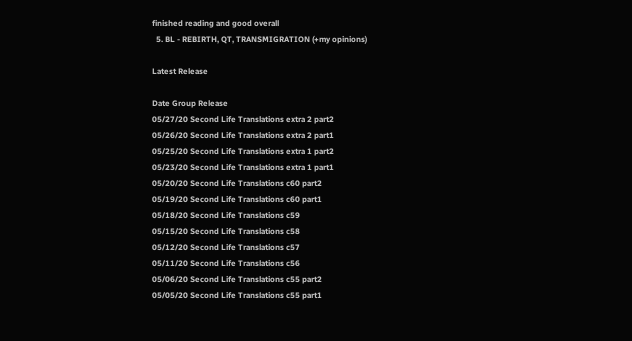finished reading and good overall
  5. BL - REBIRTH, QT, TRANSMIGRATION (+my opinions)

Latest Release

Date Group Release
05/27/20 Second Life Translations extra 2 part2
05/26/20 Second Life Translations extra 2 part1
05/25/20 Second Life Translations extra 1 part2
05/23/20 Second Life Translations extra 1 part1
05/20/20 Second Life Translations c60 part2
05/19/20 Second Life Translations c60 part1
05/18/20 Second Life Translations c59
05/15/20 Second Life Translations c58
05/12/20 Second Life Translations c57
05/11/20 Second Life Translations c56
05/06/20 Second Life Translations c55 part2
05/05/20 Second Life Translations c55 part1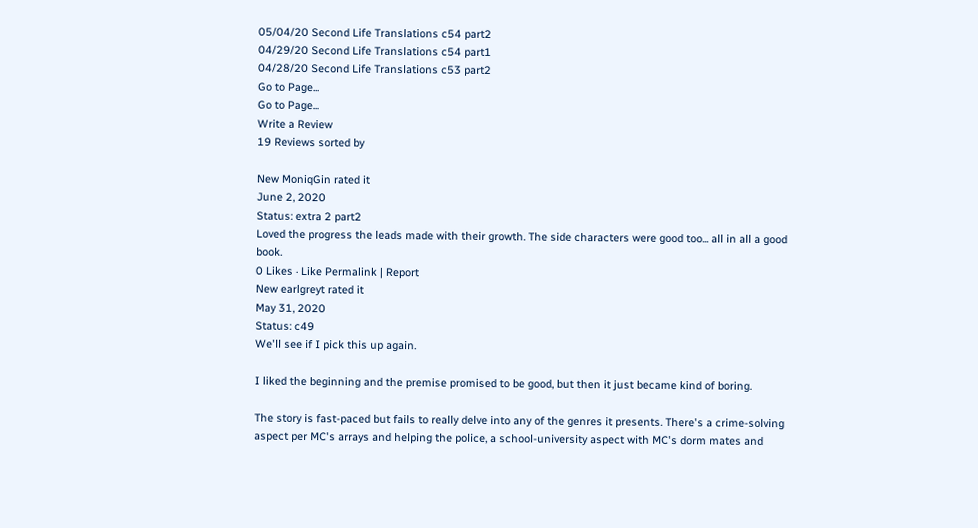05/04/20 Second Life Translations c54 part2
04/29/20 Second Life Translations c54 part1
04/28/20 Second Life Translations c53 part2
Go to Page...
Go to Page...
Write a Review
19 Reviews sorted by

New MoniqGin rated it
June 2, 2020
Status: extra 2 part2
Loved the progress the leads made with their growth. The side characters were good too... all in all a good book.
0 Likes · Like Permalink | Report
New earlgreyt rated it
May 31, 2020
Status: c49
We'll see if I pick this up again.

I liked the beginning and the premise promised to be good, but then it just became kind of boring.

The story is fast-paced but fails to really delve into any of the genres it presents. There's a crime-solving aspect per MC's arrays and helping the police, a school-university aspect with MC's dorm mates and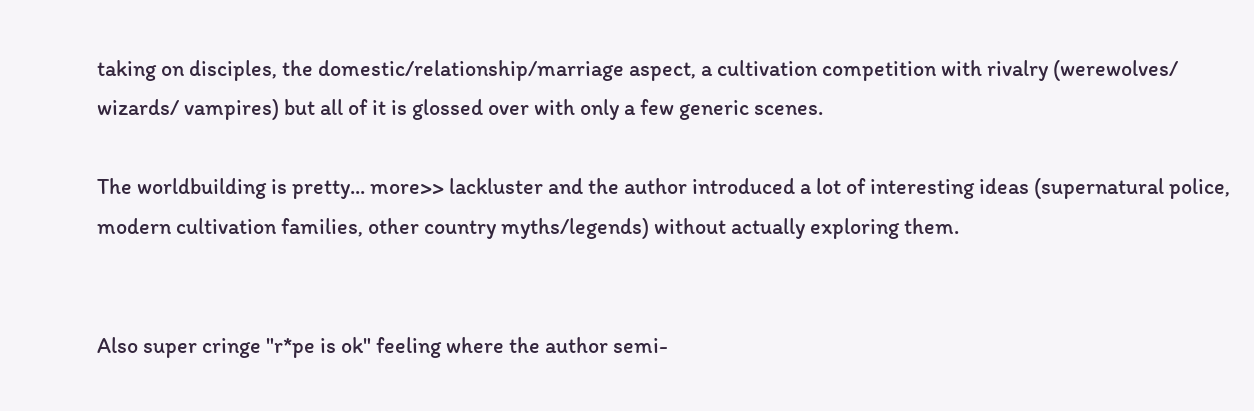taking on disciples, the domestic/relationship/marriage aspect, a cultivation competition with rivalry (werewolves/ wizards/ vampires) but all of it is glossed over with only a few generic scenes.

The worldbuilding is pretty... more>> lackluster and the author introduced a lot of interesting ideas (supernatural police, modern cultivation families, other country myths/legends) without actually exploring them.


Also super cringe "r*pe is ok" feeling where the author semi-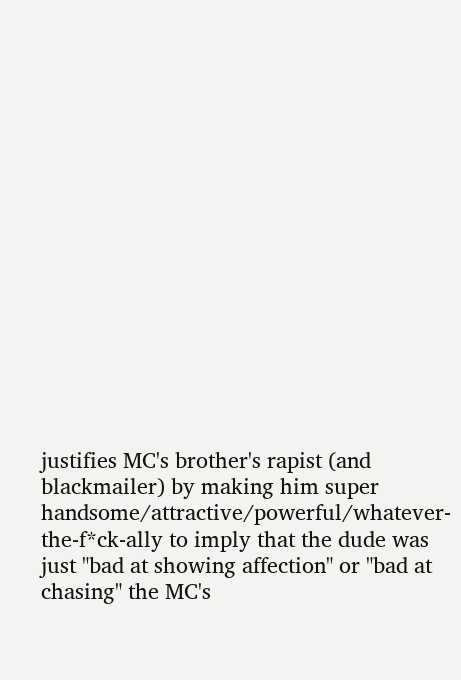justifies MC's brother's rapist (and blackmailer) by making him super handsome/attractive/powerful/whatever-the-f*ck-ally to imply that the dude was just "bad at showing affection" or "bad at chasing" the MC's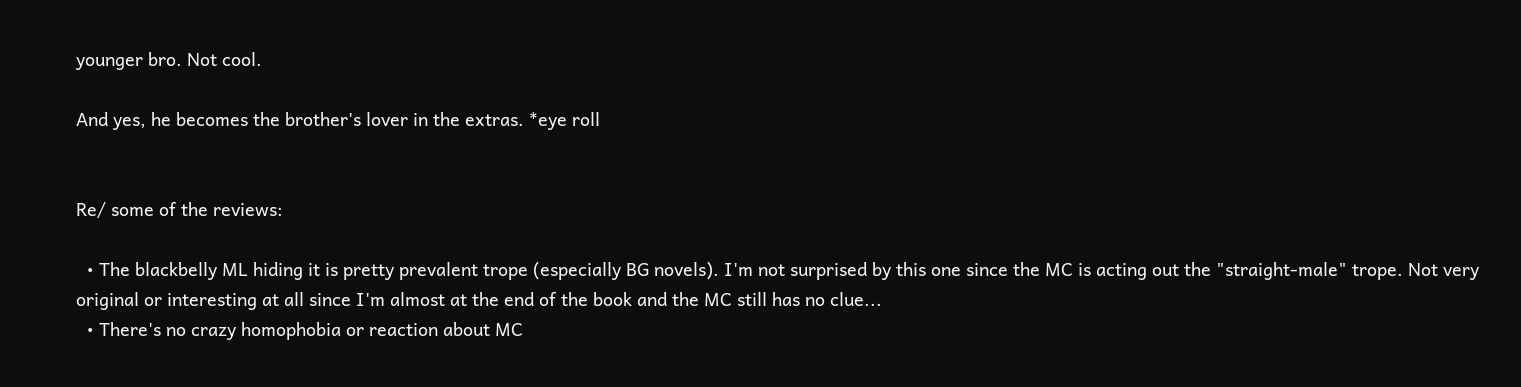younger bro. Not cool.

And yes, he becomes the brother's lover in the extras. *eye roll


Re/ some of the reviews:

  • The blackbelly ML hiding it is pretty prevalent trope (especially BG novels). I'm not surprised by this one since the MC is acting out the "straight-male" trope. Not very original or interesting at all since I'm almost at the end of the book and the MC still has no clue...
  • There's no crazy homophobia or reaction about MC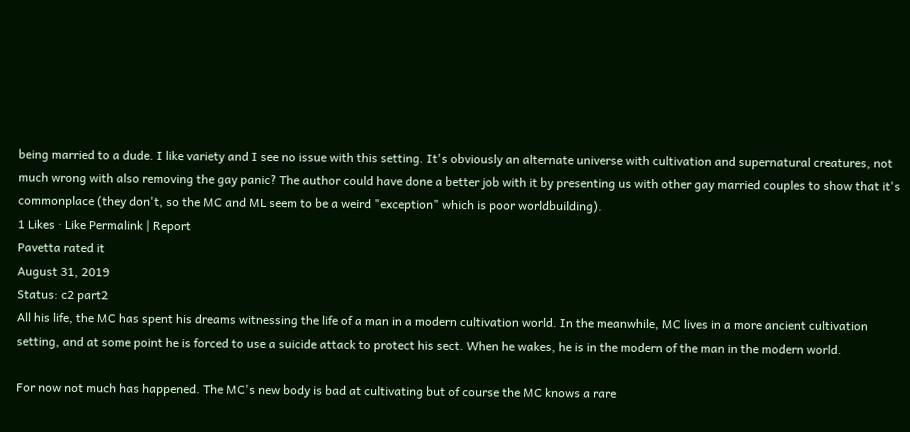being married to a dude. I like variety and I see no issue with this setting. It's obviously an alternate universe with cultivation and supernatural creatures, not much wrong with also removing the gay panic? The author could have done a better job with it by presenting us with other gay married couples to show that it's commonplace (they don't, so the MC and ML seem to be a weird "exception" which is poor worldbuilding).
1 Likes · Like Permalink | Report
Pavetta rated it
August 31, 2019
Status: c2 part2
All his life, the MC has spent his dreams witnessing the life of a man in a modern cultivation world. In the meanwhile, MC lives in a more ancient cultivation setting, and at some point he is forced to use a suicide attack to protect his sect. When he wakes, he is in the modern of the man in the modern world.

For now not much has happened. The MC's new body is bad at cultivating but of course the MC knows a rare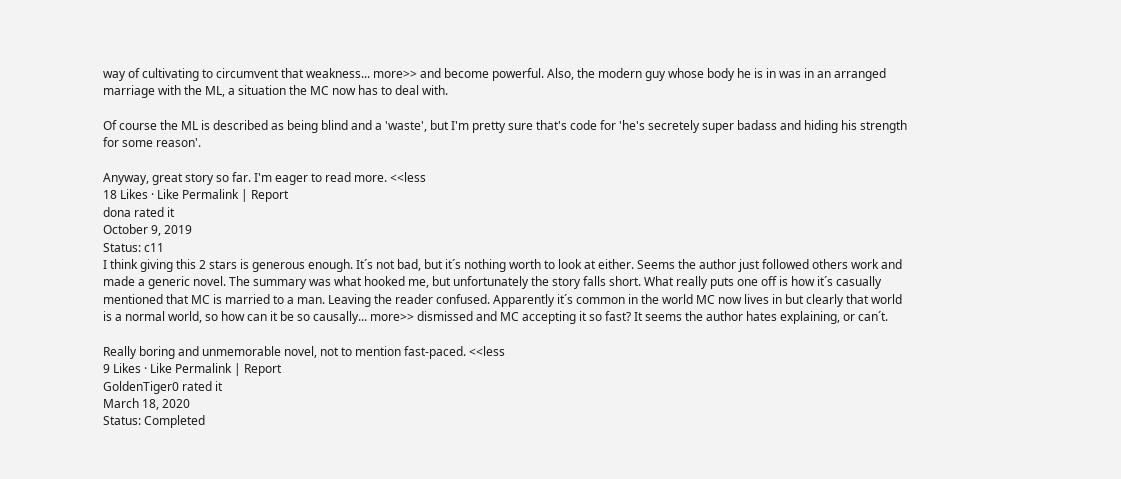way of cultivating to circumvent that weakness... more>> and become powerful. Also, the modern guy whose body he is in was in an arranged marriage with the ML, a situation the MC now has to deal with.

Of course the ML is described as being blind and a 'waste', but I'm pretty sure that's code for 'he's secretely super badass and hiding his strength for some reason'.

Anyway, great story so far. I'm eager to read more. <<less
18 Likes · Like Permalink | Report
dona rated it
October 9, 2019
Status: c11
I think giving this 2 stars is generous enough. It´s not bad, but it´s nothing worth to look at either. Seems the author just followed others work and made a generic novel. The summary was what hooked me, but unfortunately the story falls short. What really puts one off is how it´s casually mentioned that MC is married to a man. Leaving the reader confused. Apparently it´s common in the world MC now lives in but clearly that world is a normal world, so how can it be so causally... more>> dismissed and MC accepting it so fast? It seems the author hates explaining, or can´t.

Really boring and unmemorable novel, not to mention fast-paced. <<less
9 Likes · Like Permalink | Report
GoldenTiger0 rated it
March 18, 2020
Status: Completed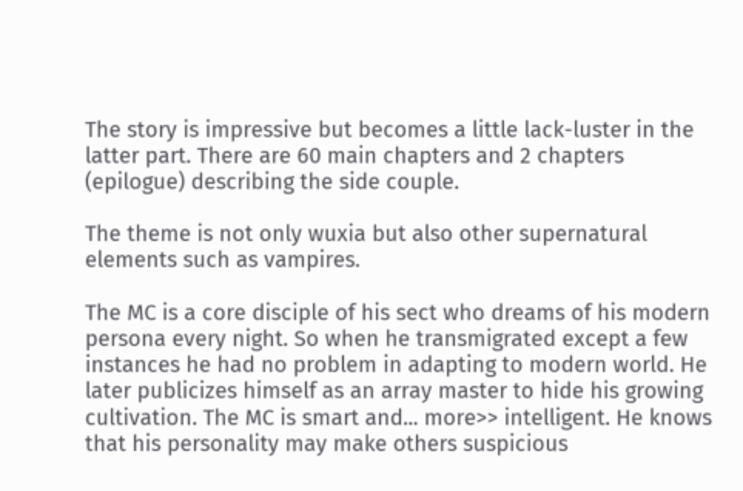The story is impressive but becomes a little lack-luster in the latter part. There are 60 main chapters and 2 chapters (epilogue) describing the side couple.

The theme is not only wuxia but also other supernatural elements such as vampires.

The MC is a core disciple of his sect who dreams of his modern persona every night. So when he transmigrated except a few instances he had no problem in adapting to modern world. He later publicizes himself as an array master to hide his growing cultivation. The MC is smart and... more>> intelligent. He knows that his personality may make others suspicious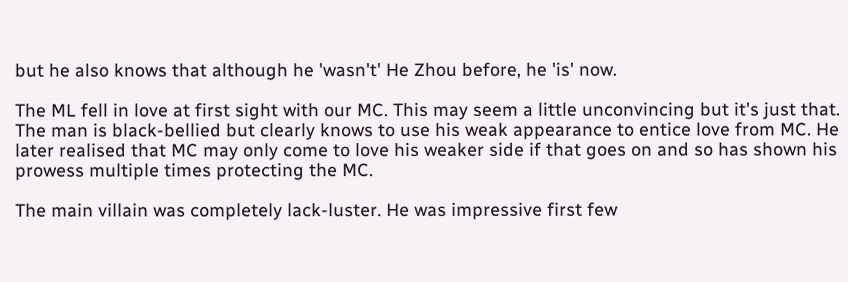but he also knows that although he 'wasn't' He Zhou before, he 'is' now.

The ML fell in love at first sight with our MC. This may seem a little unconvincing but it's just that. The man is black-bellied but clearly knows to use his weak appearance to entice love from MC. He later realised that MC may only come to love his weaker side if that goes on and so has shown his prowess multiple times protecting the MC.

The main villain was completely lack-luster. He was impressive first few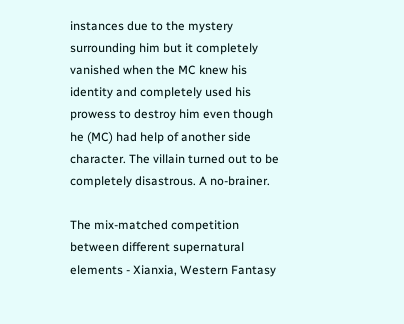instances due to the mystery surrounding him but it completely vanished when the MC knew his identity and completely used his prowess to destroy him even though he (MC) had help of another side character. The villain turned out to be completely disastrous. A no-brainer.

The mix-matched competition between different supernatural elements - Xianxia, Western Fantasy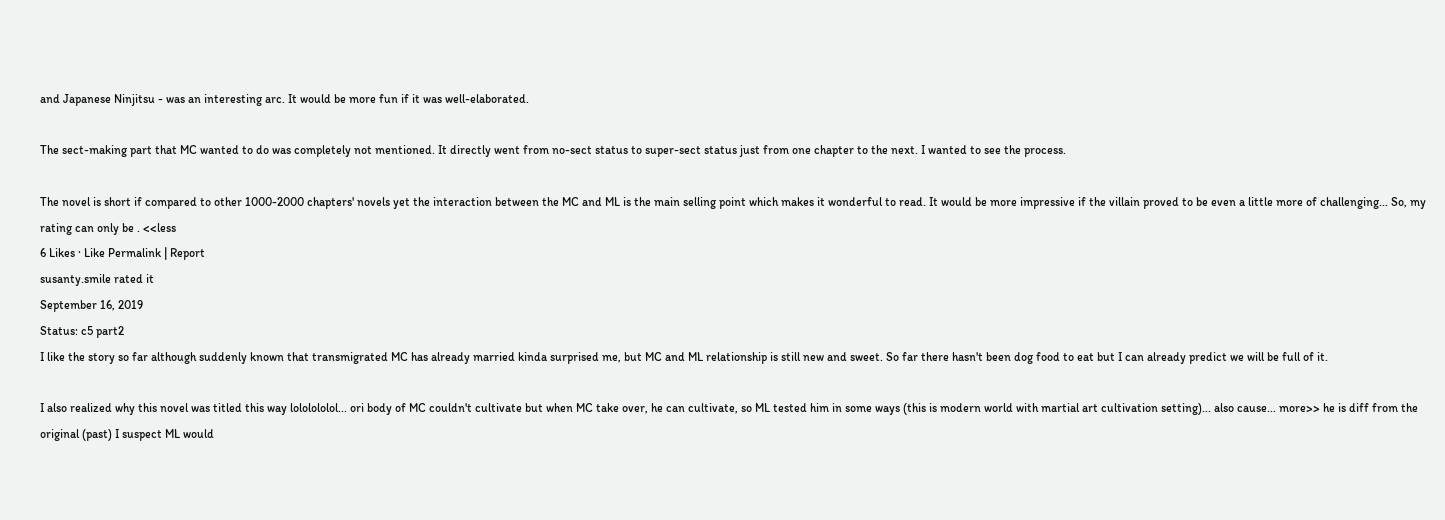and Japanese Ninjitsu - was an interesting arc. It would be more fun if it was well-elaborated.

The sect-making part that MC wanted to do was completely not mentioned. It directly went from no-sect status to super-sect status just from one chapter to the next. I wanted to see the process.

The novel is short if compared to other 1000-2000 chapters' novels yet the interaction between the MC and ML is the main selling point which makes it wonderful to read. It would be more impressive if the villain proved to be even a little more of challenging... So, my rating can only be . <<less
6 Likes · Like Permalink | Report
susanty.smile rated it
September 16, 2019
Status: c5 part2
I like the story so far although suddenly known that transmigrated MC has already married kinda surprised me, but MC and ML relationship is still new and sweet. So far there hasn't been dog food to eat but I can already predict we will be full of it.

I also realized why this novel was titled this way lololololol... ori body of MC couldn't cultivate but when MC take over, he can cultivate, so ML tested him in some ways (this is modern world with martial art cultivation setting)... also cause... more>> he is diff from the original (past) I suspect ML would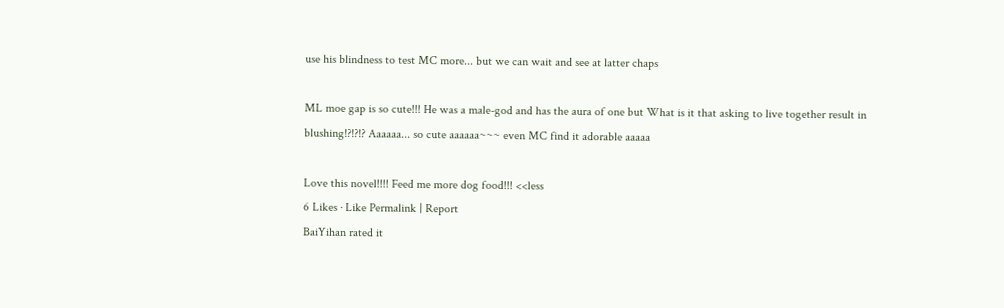use his blindness to test MC more... but we can wait and see at latter chaps

ML moe gap is so cute!!! He was a male-god and has the aura of one but What is it that asking to live together result in blushing!?!?!? Aaaaaa... so cute aaaaaa~~~ even MC find it adorable aaaaa

Love this novel!!!! Feed me more dog food!!! <<less
6 Likes · Like Permalink | Report
BaiYihan rated it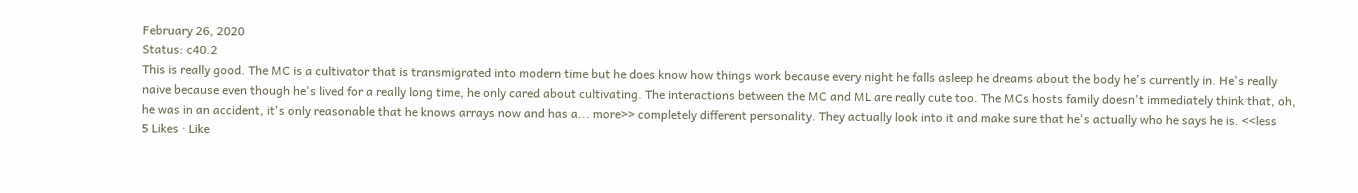February 26, 2020
Status: c40.2
This is really good. The MC is a cultivator that is transmigrated into modern time but he does know how things work because every night he falls asleep he dreams about the body he's currently in. He's really naive because even though he's lived for a really long time, he only cared about cultivating. The interactions between the MC and ML are really cute too. The MCs hosts family doesn't immediately think that, oh, he was in an accident, it's only reasonable that he knows arrays now and has a... more>> completely different personality. They actually look into it and make sure that he's actually who he says he is. <<less
5 Likes · Like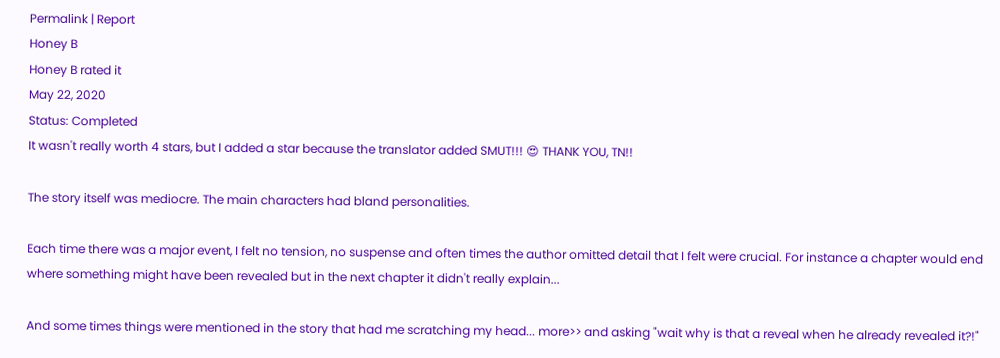Permalink | Report
Honey B
Honey B rated it
May 22, 2020
Status: Completed
It wasn't really worth 4 stars, but I added a star because the translator added SMUT!!! 😍 THANK YOU, TN!!

The story itself was mediocre. The main characters had bland personalities.

Each time there was a major event, I felt no tension, no suspense and often times the author omitted detail that I felt were crucial. For instance a chapter would end where something might have been revealed but in the next chapter it didn't really explain...

And some times things were mentioned in the story that had me scratching my head... more>> and asking "wait why is that a reveal when he already revealed it?!"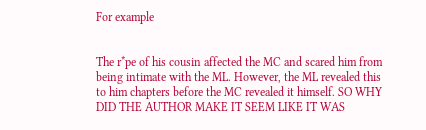For example


The r*pe of his cousin affected the MC and scared him from being intimate with the ML. However, the ML revealed this to him chapters before the MC revealed it himself. SO WHY DID THE AUTHOR MAKE IT SEEM LIKE IT WAS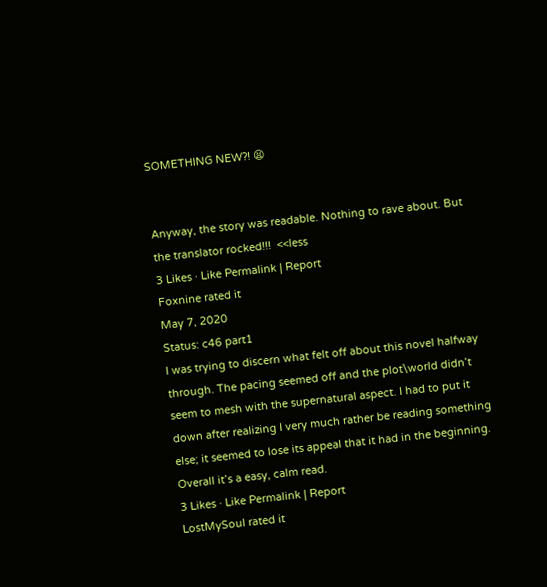SOMETHING NEW?! 😫


Anyway, the story was readable. Nothing to rave about. But the translator rocked!!!  <<less
3 Likes · Like Permalink | Report
Foxnine rated it
May 7, 2020
Status: c46 part1
I was trying to discern what felt off about this novel halfway through. The pacing seemed off and the plot\world didn’t seem to mesh with the supernatural aspect. I had to put it down after realizing I very much rather be reading something else; it seemed to lose its appeal that it had in the beginning. Overall it’s a easy, calm read.
3 Likes · Like Permalink | Report
LostMySoul rated it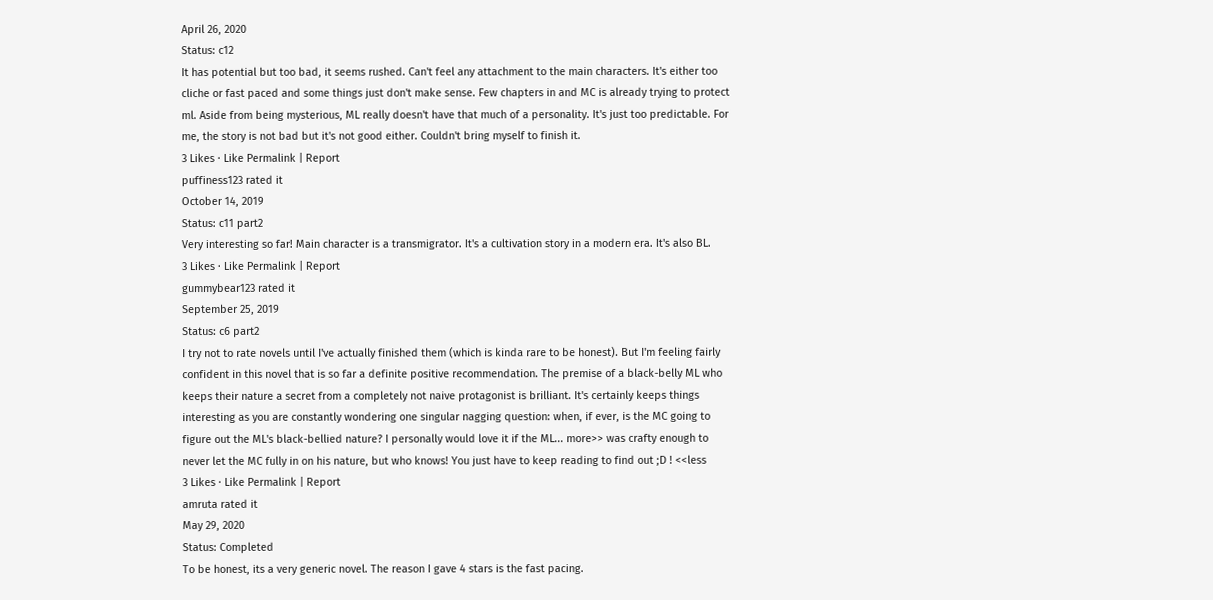April 26, 2020
Status: c12
It has potential but too bad, it seems rushed. Can't feel any attachment to the main characters. It's either too cliche or fast paced and some things just don't make sense. Few chapters in and MC is already trying to protect ml. Aside from being mysterious, ML really doesn't have that much of a personality. It's just too predictable. For me, the story is not bad but it's not good either. Couldn't bring myself to finish it.
3 Likes · Like Permalink | Report
puffiness123 rated it
October 14, 2019
Status: c11 part2
Very interesting so far! Main character is a transmigrator. It's a cultivation story in a modern era. It's also BL.
3 Likes · Like Permalink | Report
gummybear123 rated it
September 25, 2019
Status: c6 part2
I try not to rate novels until I've actually finished them (which is kinda rare to be honest). But I'm feeling fairly confident in this novel that is so far a definite positive recommendation. The premise of a black-belly ML who keeps their nature a secret from a completely not naive protagonist is brilliant. It's certainly keeps things interesting as you are constantly wondering one singular nagging question: when, if ever, is the MC going to figure out the ML's black-bellied nature? I personally would love it if the ML... more>> was crafty enough to never let the MC fully in on his nature, but who knows! You just have to keep reading to find out ;D ! <<less
3 Likes · Like Permalink | Report
amruta rated it
May 29, 2020
Status: Completed
To be honest, its a very generic novel. The reason I gave 4 stars is the fast pacing.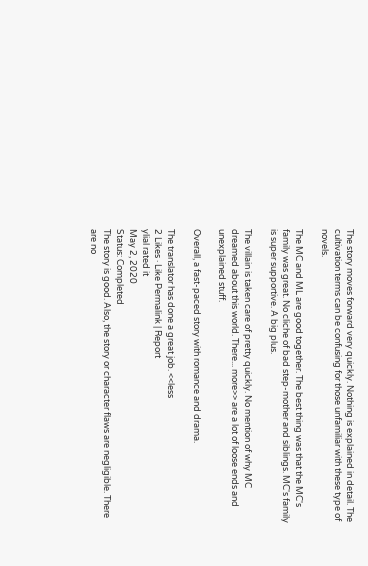The story moves forward very quickly. Nothing is explained in detail. The cultivation terms can be confusing for those unfamiliar with these type of novels.

The MC and ML are good together. The best thing was that the MC's family was great. No cliche of bad step-mother and siblings. MC's family is super supportive. A big plus.

The villain is taken care of pretty quickly. No mention of why MC dreamed about this world. There... more>> are a lot of loose ends and unexplained stuff.

Overall, a fast-paced story with romance and drama.

The translator has done a great job. <<less
2 Likes · Like Permalink | Report
ylial rated it
May 2, 2020
Status: Completed
The story is good. Also, the story or character flaws are negligible. There are no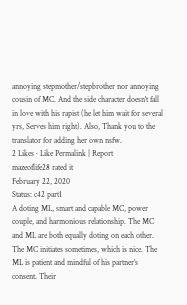annoying stepmother/stepbrother nor annoying cousin of MC. And the side character doesn't fall in love with his rapist (he let him wait for several yrs, Serves him right). Also, Thank you to the translator for adding her own nsfw.
2 Likes · Like Permalink | Report
mazeoflife28 rated it
February 22, 2020
Status: c42 part1
A doting ML, smart and capable MC, power couple, and harmonious relationship. The MC and ML are both equally doting on each other. The MC initiates sometimes, which is nice. The ML is patient and mindful of his partner's consent. Their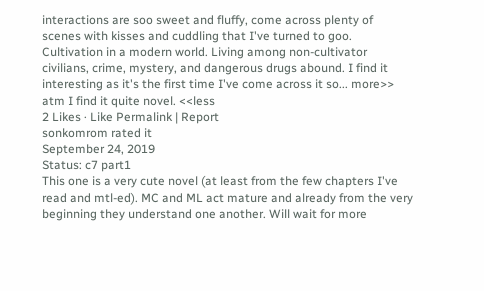interactions are soo sweet and fluffy, come across plenty of scenes with kisses and cuddling that I've turned to goo. Cultivation in a modern world. Living among non-cultivator civilians, crime, mystery, and dangerous drugs abound. I find it interesting as it's the first time I've come across it so... more>> atm I find it quite novel. <<less
2 Likes · Like Permalink | Report
sonkomrom rated it
September 24, 2019
Status: c7 part1
This one is a very cute novel (at least from the few chapters I've read and mtl-ed). MC and ML act mature and already from the very beginning they understand one another. Will wait for more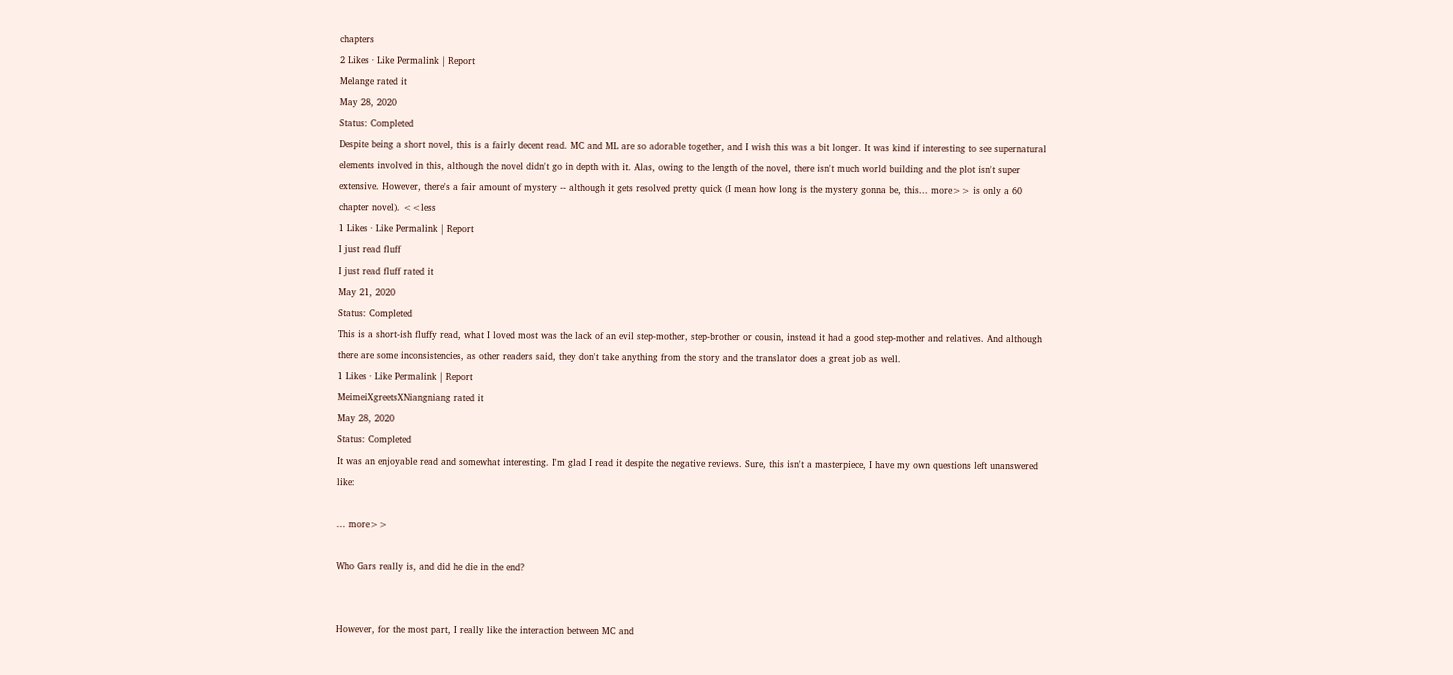chapters
2 Likes · Like Permalink | Report
Melange rated it
May 28, 2020
Status: Completed
Despite being a short novel, this is a fairly decent read. MC and ML are so adorable together, and I wish this was a bit longer. It was kind if interesting to see supernatural elements involved in this, although the novel didn't go in depth with it. Alas, owing to the length of the novel, there isn't much world building and the plot isn't super extensive. However, there's a fair amount of mystery -- although it gets resolved pretty quick (I mean how long is the mystery gonna be, this... more>> is only a 60 chapter novel). <<less
1 Likes · Like Permalink | Report
I just read fluff
I just read fluff rated it
May 21, 2020
Status: Completed
This is a short-ish fluffy read, what I loved most was the lack of an evil step-mother, step-brother or cousin, instead it had a good step-mother and relatives. And although there are some inconsistencies, as other readers said, they don't take anything from the story and the translator does a great job as well.
1 Likes · Like Permalink | Report
MeimeiXgreetsXNiangniang rated it
May 28, 2020
Status: Completed
It was an enjoyable read and somewhat interesting. I'm glad I read it despite the negative reviews. Sure, this isn't a masterpiece, I have my own questions left unanswered like:

... more>>

Who Gars really is, and did he die in the end?


However, for the most part, I really like the interaction between MC and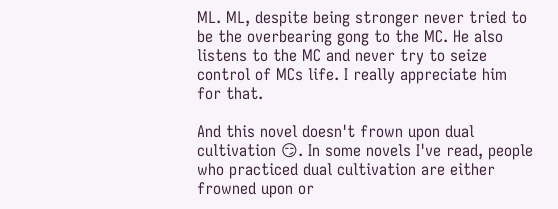ML. ML, despite being stronger never tried to be the overbearing gong to the MC. He also listens to the MC and never try to seize control of MCs life. I really appreciate him for that.

And this novel doesn't frown upon dual cultivation 😏. In some novels I've read, people who practiced dual cultivation are either frowned upon or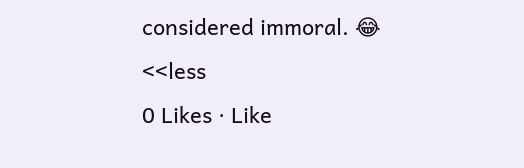considered immoral. 😂 <<less
0 Likes · Like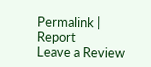Permalink | Report
Leave a Review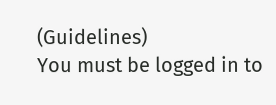(Guidelines)
You must be logged in to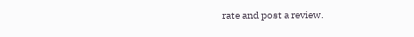rate and post a review.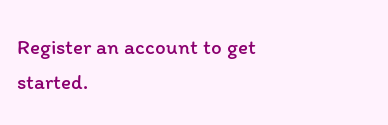Register an account to get started.